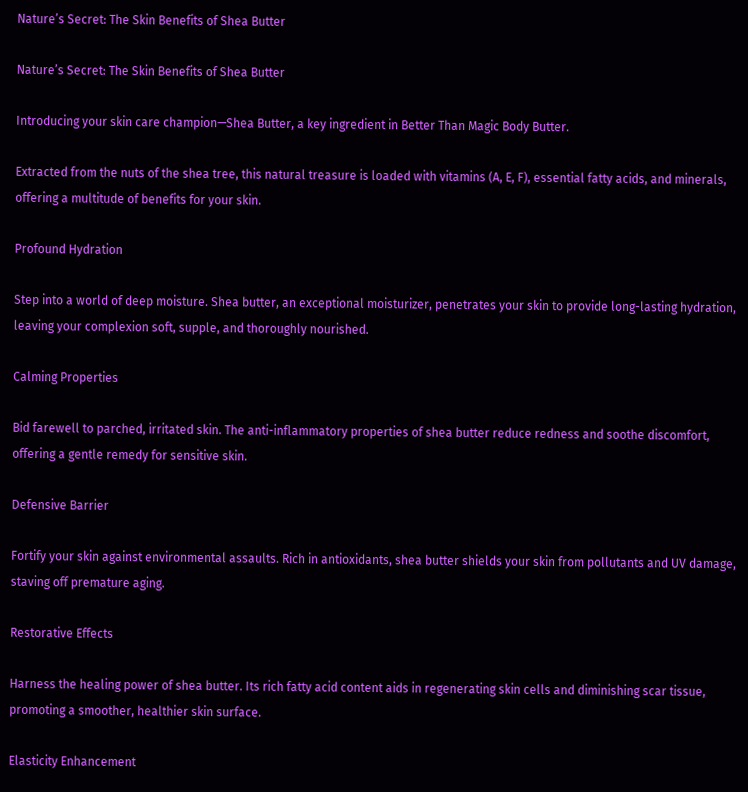Nature’s Secret: The Skin Benefits of Shea Butter

Nature’s Secret: The Skin Benefits of Shea Butter

Introducing your skin care champion—Shea Butter, a key ingredient in Better Than Magic Body Butter.

Extracted from the nuts of the shea tree, this natural treasure is loaded with vitamins (A, E, F), essential fatty acids, and minerals, offering a multitude of benefits for your skin.

Profound Hydration

Step into a world of deep moisture. Shea butter, an exceptional moisturizer, penetrates your skin to provide long-lasting hydration, leaving your complexion soft, supple, and thoroughly nourished.

Calming Properties

Bid farewell to parched, irritated skin. The anti-inflammatory properties of shea butter reduce redness and soothe discomfort, offering a gentle remedy for sensitive skin.

Defensive Barrier

Fortify your skin against environmental assaults. Rich in antioxidants, shea butter shields your skin from pollutants and UV damage, staving off premature aging.

Restorative Effects

Harness the healing power of shea butter. Its rich fatty acid content aids in regenerating skin cells and diminishing scar tissue, promoting a smoother, healthier skin surface.

Elasticity Enhancement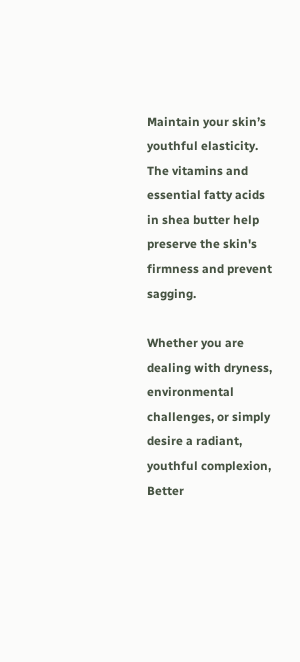Maintain your skin’s youthful elasticity. The vitamins and essential fatty acids in shea butter help preserve the skin's firmness and prevent sagging.

Whether you are dealing with dryness, environmental challenges, or simply desire a radiant, youthful complexion, Better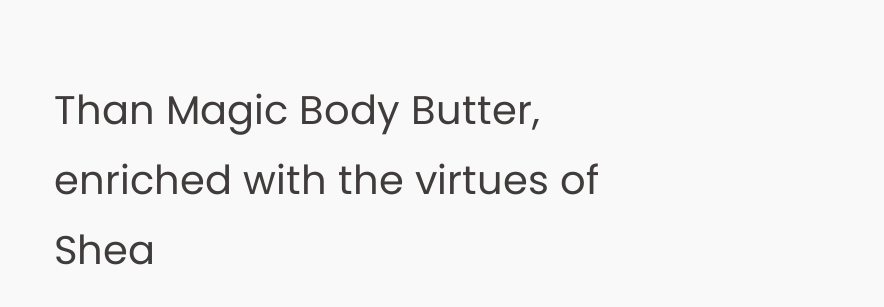Than Magic Body Butter, enriched with the virtues of Shea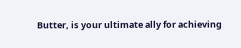Butter, is your ultimate ally for achieving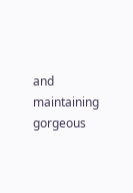and maintaining gorgeous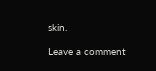skin.

Leave a comment